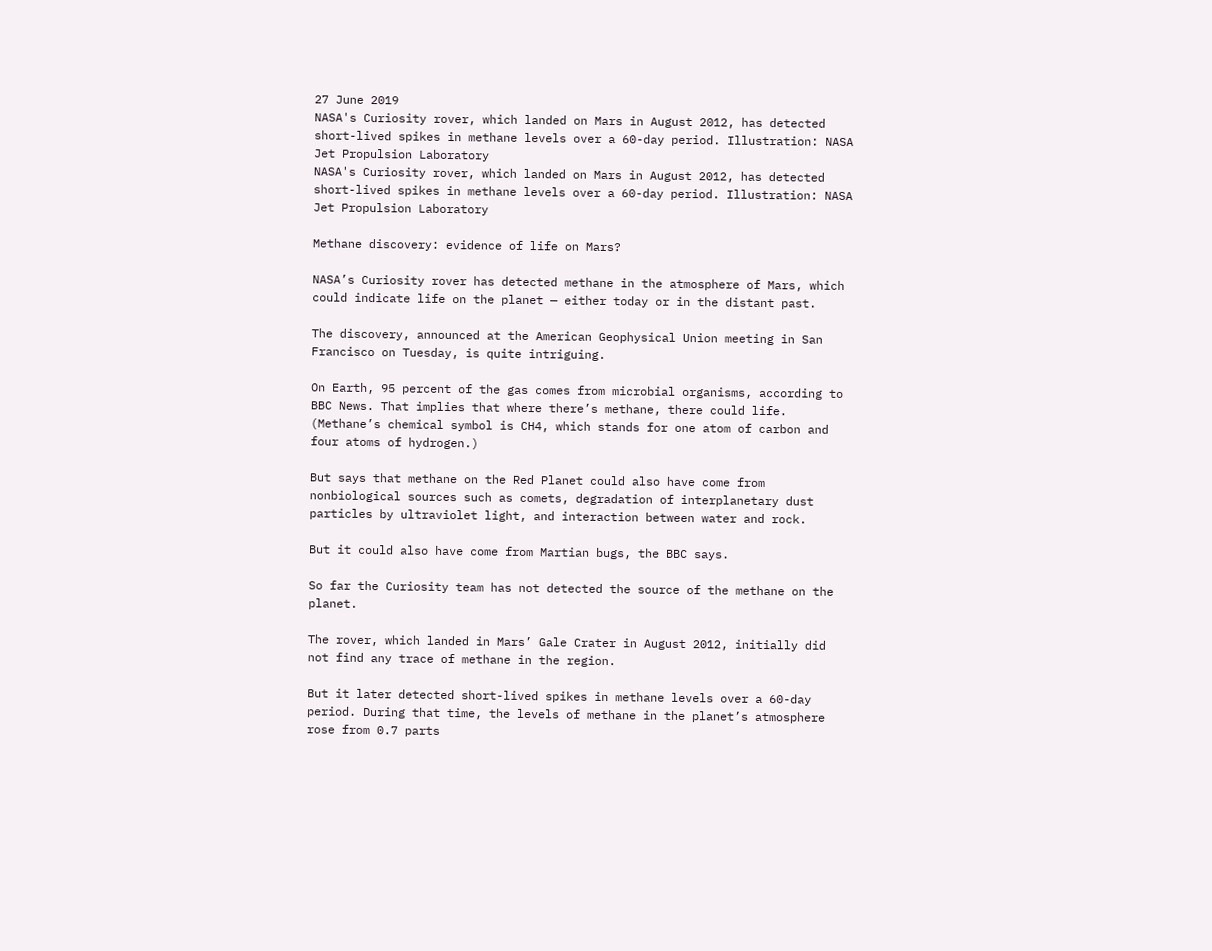27 June 2019
NASA's Curiosity rover, which landed on Mars in August 2012, has detected short-lived spikes in methane levels over a 60-day period. Illustration: NASA Jet Propulsion Laboratory
NASA's Curiosity rover, which landed on Mars in August 2012, has detected short-lived spikes in methane levels over a 60-day period. Illustration: NASA Jet Propulsion Laboratory

Methane discovery: evidence of life on Mars?

NASA’s Curiosity rover has detected methane in the atmosphere of Mars, which could indicate life on the planet — either today or in the distant past.

The discovery, announced at the American Geophysical Union meeting in San Francisco on Tuesday, is quite intriguing.

On Earth, 95 percent of the gas comes from microbial organisms, according to BBC News. That implies that where there’s methane, there could life. (Methane’s chemical symbol is CH4, which stands for one atom of carbon and four atoms of hydrogen.)

But says that methane on the Red Planet could also have come from nonbiological sources such as comets, degradation of interplanetary dust particles by ultraviolet light, and interaction between water and rock.

But it could also have come from Martian bugs, the BBC says.

So far the Curiosity team has not detected the source of the methane on the planet.

The rover, which landed in Mars’ Gale Crater in August 2012, initially did not find any trace of methane in the region.

But it later detected short-lived spikes in methane levels over a 60-day period. During that time, the levels of methane in the planet’s atmosphere rose from 0.7 parts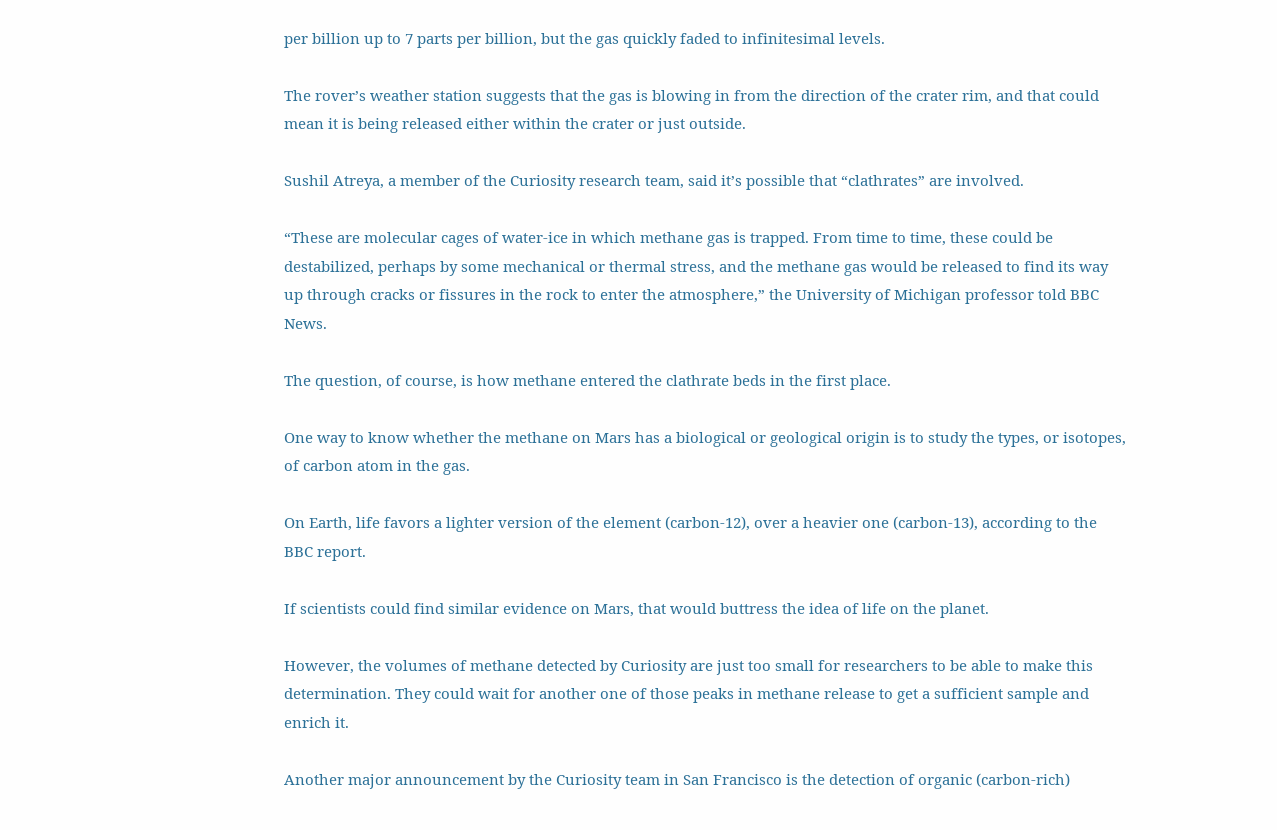per billion up to 7 parts per billion, but the gas quickly faded to infinitesimal levels.

The rover’s weather station suggests that the gas is blowing in from the direction of the crater rim, and that could mean it is being released either within the crater or just outside.

Sushil Atreya, a member of the Curiosity research team, said it’s possible that “clathrates” are involved.

“These are molecular cages of water-ice in which methane gas is trapped. From time to time, these could be destabilized, perhaps by some mechanical or thermal stress, and the methane gas would be released to find its way up through cracks or fissures in the rock to enter the atmosphere,” the University of Michigan professor told BBC News.

The question, of course, is how methane entered the clathrate beds in the first place.

One way to know whether the methane on Mars has a biological or geological origin is to study the types, or isotopes, of carbon atom in the gas.

On Earth, life favors a lighter version of the element (carbon-12), over a heavier one (carbon-13), according to the BBC report.

If scientists could find similar evidence on Mars, that would buttress the idea of life on the planet.

However, the volumes of methane detected by Curiosity are just too small for researchers to be able to make this determination. They could wait for another one of those peaks in methane release to get a sufficient sample and enrich it.

Another major announcement by the Curiosity team in San Francisco is the detection of organic (carbon-rich)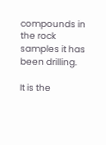compounds in the rock samples it has been drilling.

It is the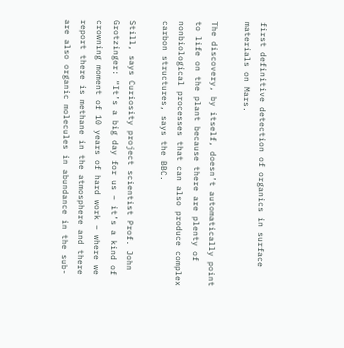first definitive detection of organics in surface materials on Mars.

The discovery, by itself, doesn’t automatically point to life on the plant because there are plenty of nonbiological processes that can also produce complex carbon structures, says the BBC.

Still, says Curiosity project scientist Prof. John Grotzinger: “It’s a big day for us – it’s a kind of crowning moment of 10 years of hard work – where we report there is methane in the atmosphere and there are also organic molecules in abundance in the sub-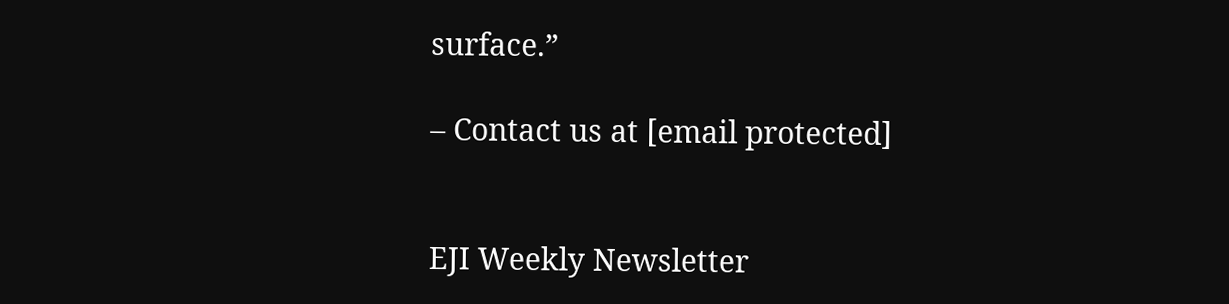surface.”

– Contact us at [email protected]


EJI Weekly Newsletter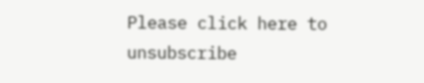Please click here to unsubscribe